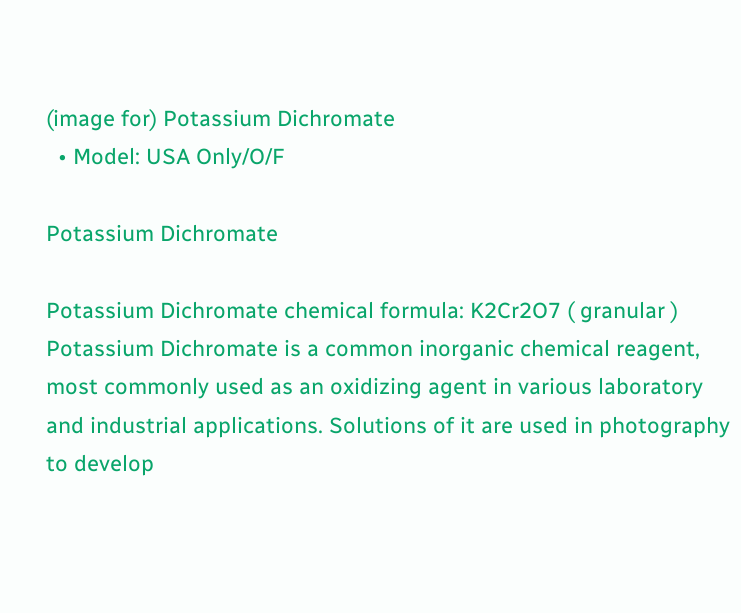(image for) Potassium Dichromate
  • Model: USA Only/O/F

Potassium Dichromate

Potassium Dichromate chemical formula: K2Cr2O7 ( granular )  Potassium Dichromate is a common inorganic chemical reagent, most commonly used as an oxidizing agent in various laboratory and industrial applications. Solutions of it are used in photography to develop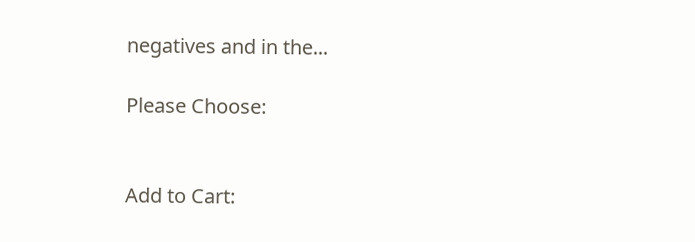negatives and in the...

Please Choose:


Add to Cart: